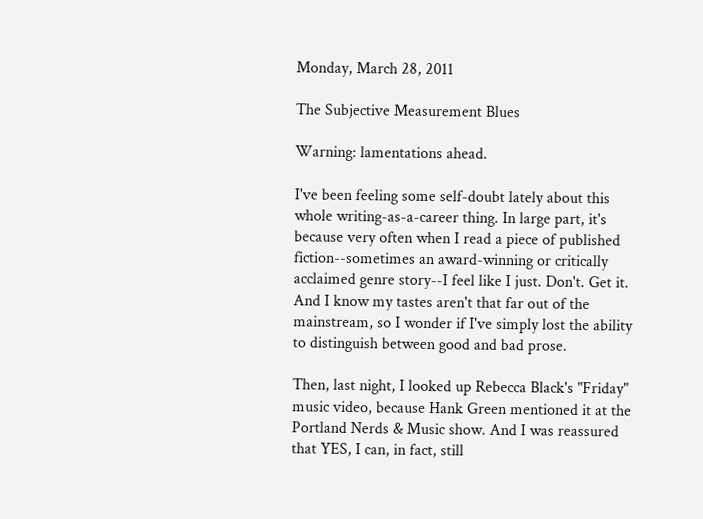Monday, March 28, 2011

The Subjective Measurement Blues

Warning: lamentations ahead.

I've been feeling some self-doubt lately about this whole writing-as-a-career thing. In large part, it's because very often when I read a piece of published fiction--sometimes an award-winning or critically acclaimed genre story--I feel like I just. Don't. Get it. And I know my tastes aren't that far out of the mainstream, so I wonder if I've simply lost the ability to distinguish between good and bad prose.

Then, last night, I looked up Rebecca Black's "Friday" music video, because Hank Green mentioned it at the Portland Nerds & Music show. And I was reassured that YES, I can, in fact, still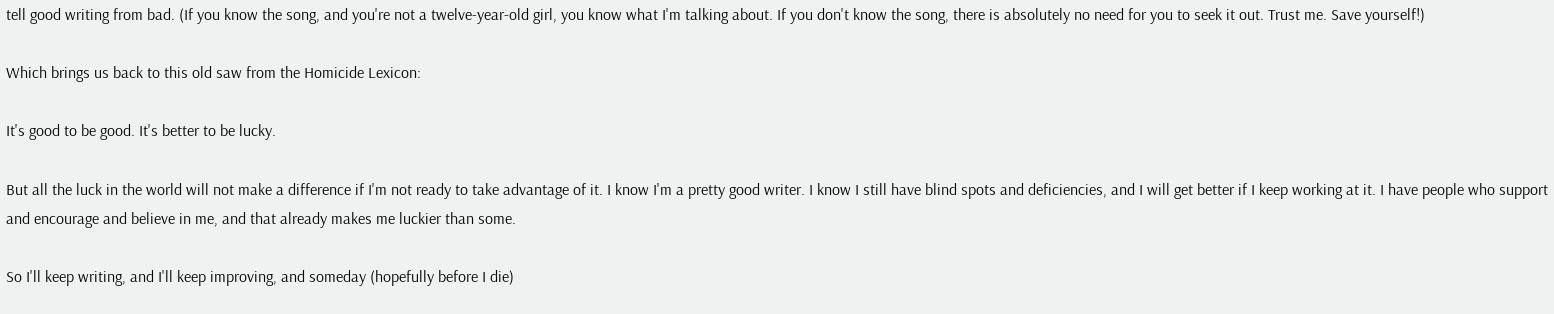tell good writing from bad. (If you know the song, and you're not a twelve-year-old girl, you know what I'm talking about. If you don't know the song, there is absolutely no need for you to seek it out. Trust me. Save yourself!)

Which brings us back to this old saw from the Homicide Lexicon:

It's good to be good. It's better to be lucky.

But all the luck in the world will not make a difference if I'm not ready to take advantage of it. I know I'm a pretty good writer. I know I still have blind spots and deficiencies, and I will get better if I keep working at it. I have people who support and encourage and believe in me, and that already makes me luckier than some.

So I'll keep writing, and I'll keep improving, and someday (hopefully before I die)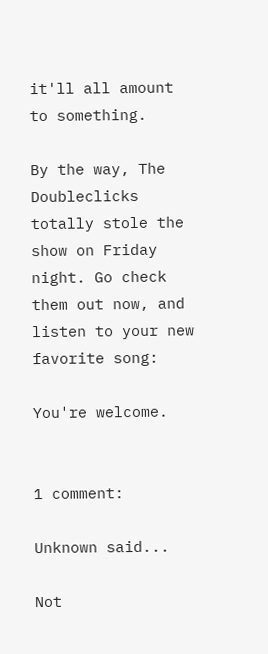it'll all amount to something.

By the way, The Doubleclicks totally stole the show on Friday night. Go check them out now, and listen to your new favorite song:

You're welcome.


1 comment:

Unknown said...

Not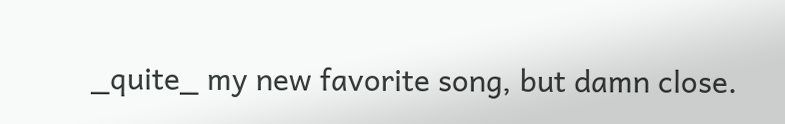_quite_ my new favorite song, but damn close.